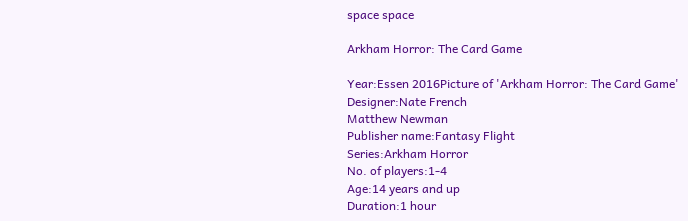space space

Arkham Horror: The Card Game

Year:Essen 2016Picture of 'Arkham Horror: The Card Game'
Designer:Nate French
Matthew Newman
Publisher name:Fantasy Flight
Series:Arkham Horror
No. of players:1-4
Age:14 years and up
Duration:1 hour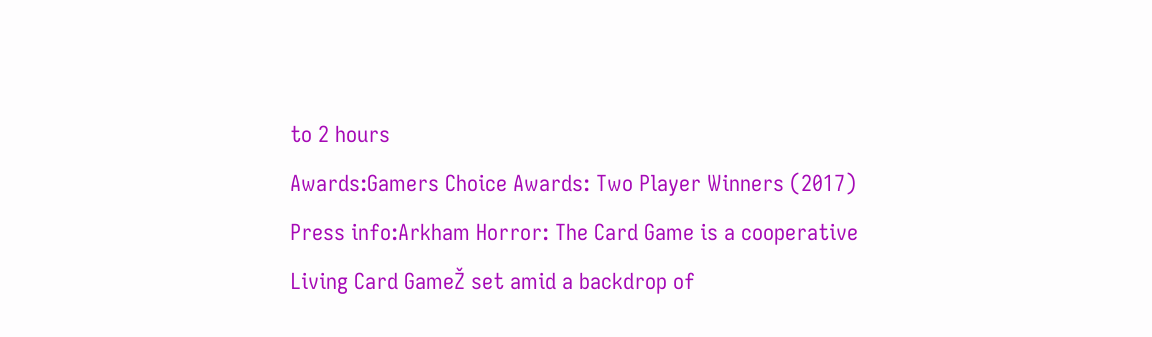to 2 hours
Awards:Gamers Choice Awards: Two Player Winners (2017)
Press info:Arkham Horror: The Card Game is a cooperative Living Card GameŽ set amid a backdrop of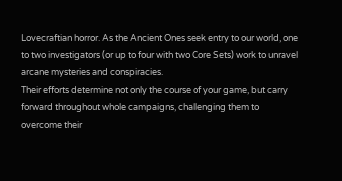Lovecraftian horror. As the Ancient Ones seek entry to our world, one to two investigators (or up to four with two Core Sets) work to unravel arcane mysteries and conspiracies.
Their efforts determine not only the course of your game, but carry forward throughout whole campaigns, challenging them to overcome their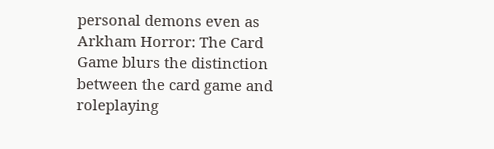personal demons even as Arkham Horror: The Card Game blurs the distinction between the card game and roleplaying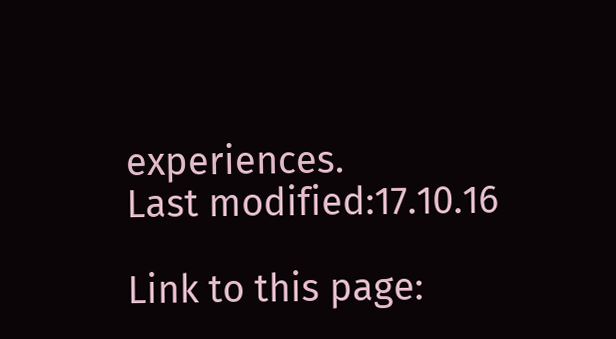experiences.
Last modified:17.10.16

Link to this page: